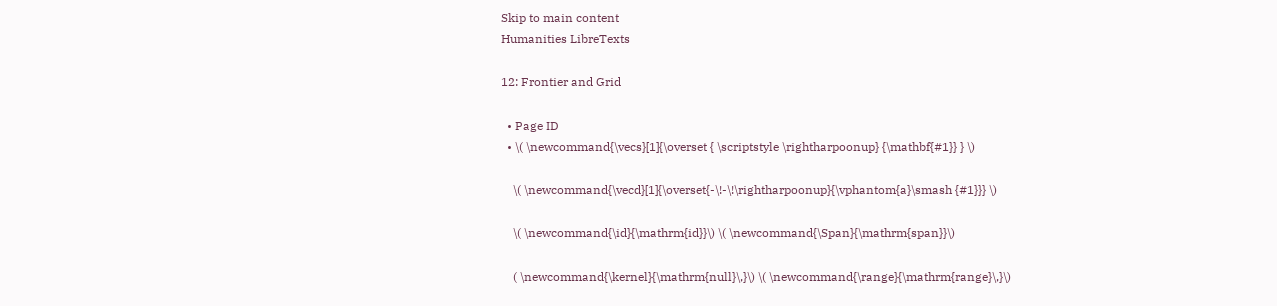Skip to main content
Humanities LibreTexts

12: Frontier and Grid

  • Page ID
  • \( \newcommand{\vecs}[1]{\overset { \scriptstyle \rightharpoonup} {\mathbf{#1}} } \)

    \( \newcommand{\vecd}[1]{\overset{-\!-\!\rightharpoonup}{\vphantom{a}\smash {#1}}} \)

    \( \newcommand{\id}{\mathrm{id}}\) \( \newcommand{\Span}{\mathrm{span}}\)

    ( \newcommand{\kernel}{\mathrm{null}\,}\) \( \newcommand{\range}{\mathrm{range}\,}\)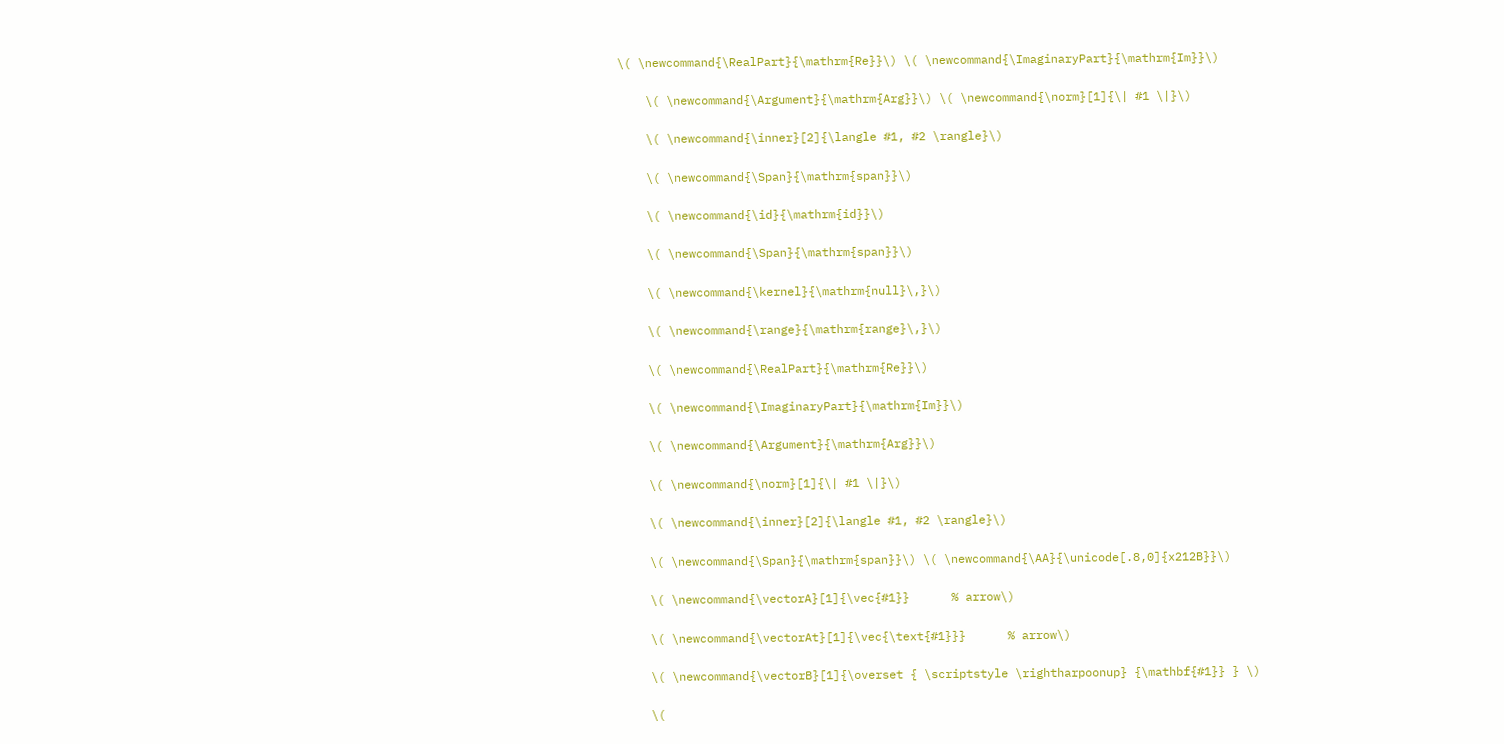\( \newcommand{\RealPart}{\mathrm{Re}}\) \( \newcommand{\ImaginaryPart}{\mathrm{Im}}\)

    \( \newcommand{\Argument}{\mathrm{Arg}}\) \( \newcommand{\norm}[1]{\| #1 \|}\)

    \( \newcommand{\inner}[2]{\langle #1, #2 \rangle}\)

    \( \newcommand{\Span}{\mathrm{span}}\)

    \( \newcommand{\id}{\mathrm{id}}\)

    \( \newcommand{\Span}{\mathrm{span}}\)

    \( \newcommand{\kernel}{\mathrm{null}\,}\)

    \( \newcommand{\range}{\mathrm{range}\,}\)

    \( \newcommand{\RealPart}{\mathrm{Re}}\)

    \( \newcommand{\ImaginaryPart}{\mathrm{Im}}\)

    \( \newcommand{\Argument}{\mathrm{Arg}}\)

    \( \newcommand{\norm}[1]{\| #1 \|}\)

    \( \newcommand{\inner}[2]{\langle #1, #2 \rangle}\)

    \( \newcommand{\Span}{\mathrm{span}}\) \( \newcommand{\AA}{\unicode[.8,0]{x212B}}\)

    \( \newcommand{\vectorA}[1]{\vec{#1}}      % arrow\)

    \( \newcommand{\vectorAt}[1]{\vec{\text{#1}}}      % arrow\)

    \( \newcommand{\vectorB}[1]{\overset { \scriptstyle \rightharpoonup} {\mathbf{#1}} } \)

    \(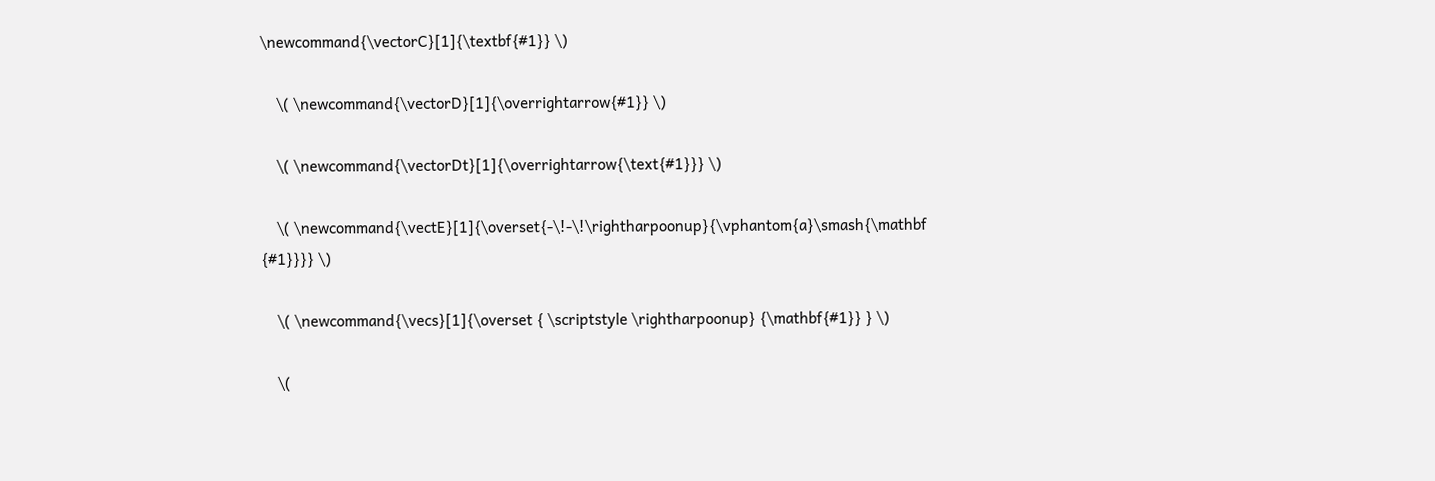\newcommand{\vectorC}[1]{\textbf{#1}} \)

    \( \newcommand{\vectorD}[1]{\overrightarrow{#1}} \)

    \( \newcommand{\vectorDt}[1]{\overrightarrow{\text{#1}}} \)

    \( \newcommand{\vectE}[1]{\overset{-\!-\!\rightharpoonup}{\vphantom{a}\smash{\mathbf {#1}}}} \)

    \( \newcommand{\vecs}[1]{\overset { \scriptstyle \rightharpoonup} {\mathbf{#1}} } \)

    \(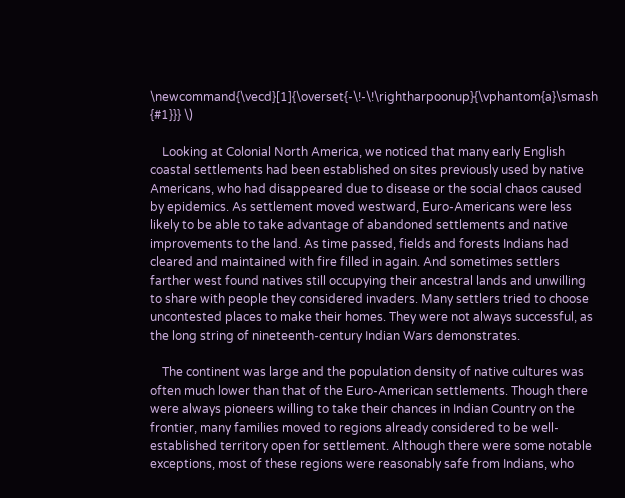\newcommand{\vecd}[1]{\overset{-\!-\!\rightharpoonup}{\vphantom{a}\smash {#1}}} \)

    Looking at Colonial North America, we noticed that many early English coastal settlements had been established on sites previously used by native Americans, who had disappeared due to disease or the social chaos caused by epidemics. As settlement moved westward, Euro-Americans were less likely to be able to take advantage of abandoned settlements and native improvements to the land. As time passed, fields and forests Indians had cleared and maintained with fire filled in again. And sometimes settlers farther west found natives still occupying their ancestral lands and unwilling to share with people they considered invaders. Many settlers tried to choose uncontested places to make their homes. They were not always successful, as the long string of nineteenth-century Indian Wars demonstrates.

    The continent was large and the population density of native cultures was often much lower than that of the Euro-American settlements. Though there were always pioneers willing to take their chances in Indian Country on the frontier, many families moved to regions already considered to be well-established territory open for settlement. Although there were some notable exceptions, most of these regions were reasonably safe from Indians, who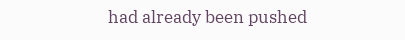had already been pushed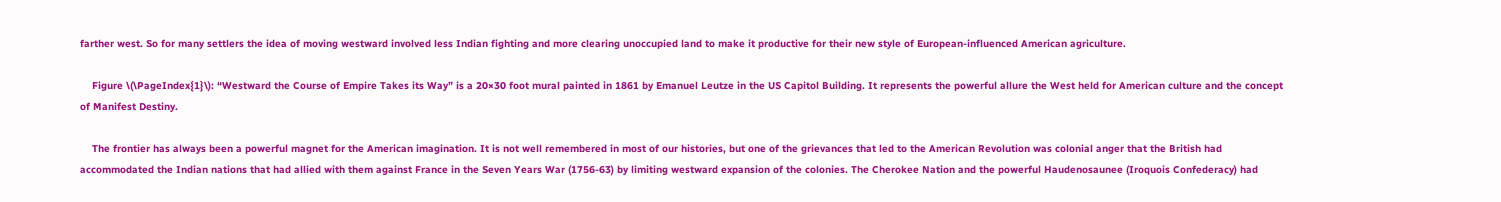farther west. So for many settlers the idea of moving westward involved less Indian fighting and more clearing unoccupied land to make it productive for their new style of European-influenced American agriculture.

    Figure \(\PageIndex{1}\): “Westward the Course of Empire Takes its Way” is a 20×30 foot mural painted in 1861 by Emanuel Leutze in the US Capitol Building. It represents the powerful allure the West held for American culture and the concept of Manifest Destiny.

    The frontier has always been a powerful magnet for the American imagination. It is not well remembered in most of our histories, but one of the grievances that led to the American Revolution was colonial anger that the British had accommodated the Indian nations that had allied with them against France in the Seven Years War (1756-63) by limiting westward expansion of the colonies. The Cherokee Nation and the powerful Haudenosaunee (Iroquois Confederacy) had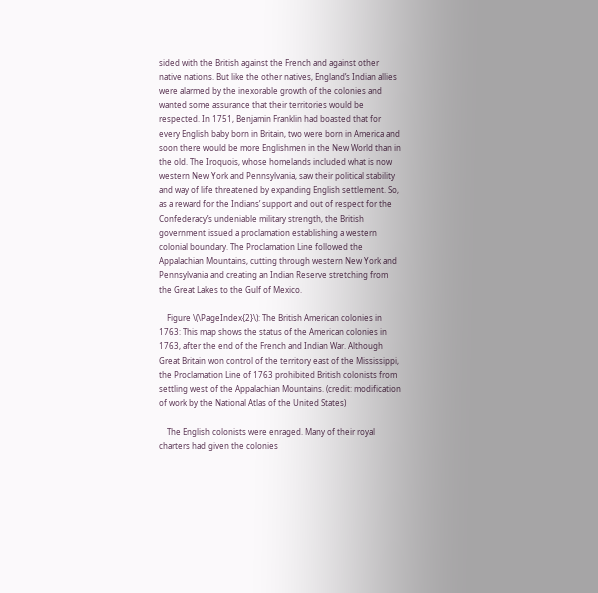sided with the British against the French and against other native nations. But like the other natives, England’s Indian allies were alarmed by the inexorable growth of the colonies and wanted some assurance that their territories would be respected. In 1751, Benjamin Franklin had boasted that for every English baby born in Britain, two were born in America and soon there would be more Englishmen in the New World than in the old. The Iroquois, whose homelands included what is now western New York and Pennsylvania, saw their political stability and way of life threatened by expanding English settlement. So, as a reward for the Indians’ support and out of respect for the Confederacy’s undeniable military strength, the British government issued a proclamation establishing a western colonial boundary. The Proclamation Line followed the Appalachian Mountains, cutting through western New York and Pennsylvania and creating an Indian Reserve stretching from the Great Lakes to the Gulf of Mexico.

    Figure \(\PageIndex{2}\): The British American colonies in 1763: This map shows the status of the American colonies in 1763, after the end of the French and Indian War. Although Great Britain won control of the territory east of the Mississippi, the Proclamation Line of 1763 prohibited British colonists from settling west of the Appalachian Mountains. (credit: modification of work by the National Atlas of the United States)

    The English colonists were enraged. Many of their royal charters had given the colonies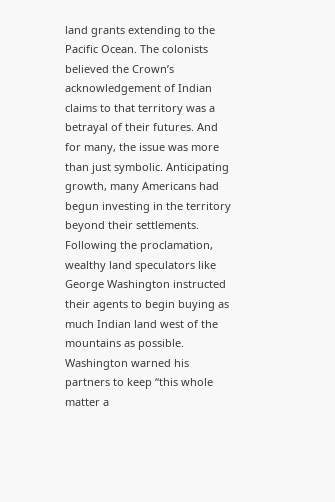land grants extending to the Pacific Ocean. The colonists believed the Crown’s acknowledgement of Indian claims to that territory was a betrayal of their futures. And for many, the issue was more than just symbolic. Anticipating growth, many Americans had begun investing in the territory beyond their settlements. Following the proclamation, wealthy land speculators like George Washington instructed their agents to begin buying as much Indian land west of the mountains as possible. Washington warned his partners to keep “this whole matter a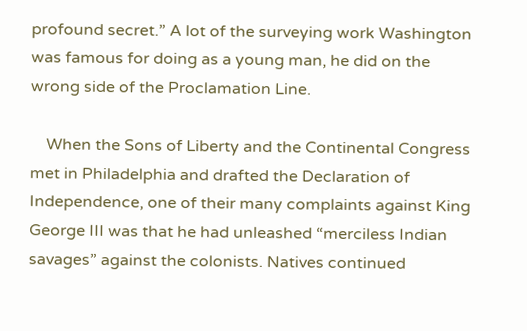profound secret.” A lot of the surveying work Washington was famous for doing as a young man, he did on the wrong side of the Proclamation Line.

    When the Sons of Liberty and the Continental Congress met in Philadelphia and drafted the Declaration of Independence, one of their many complaints against King George III was that he had unleashed “merciless Indian savages” against the colonists. Natives continued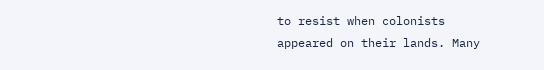to resist when colonists appeared on their lands. Many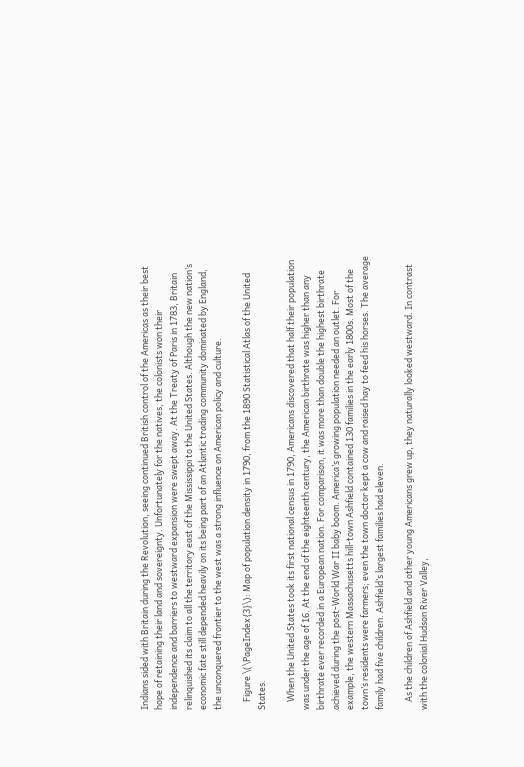Indians sided with Britain during the Revolution, seeing continued British control of the Americas as their best hope of retaining their land and sovereignty. Unfortunately for the natives, the colonists won their independence and barriers to westward expansion were swept away. At the Treaty of Paris in 1783, Britain relinquished its claim to all the territory east of the Mississippi to the United States. Although the new nation’s economic fate still depended heavily on its being part of an Atlantic trading community dominated by England, the unconquered frontier to the west was a strong influence on American policy and culture.

    Figure \(\PageIndex{3}\): Map of population density in 1790, from the 1890 Statistical Atlas of the United States.

    When the United States took its first national census in 1790, Americans discovered that half their population was under the age of 16. At the end of the eighteenth century, the American birthrate was higher than any birthrate ever recorded in a European nation. For comparison, it was more than double the highest birthrate achieved during the post-World War II baby boom. America’s growing population needed an outlet. For example, the western Massachusetts hill-town Ashfield contained 130 families in the early 1800s. Most of the town’s residents were farmers; even the town doctor kept a cow and raised hay to feed his horses. The average family had five children. Ashfield’s largest families had eleven.

    As the children of Ashfield and other young Americans grew up, they naturally looked westward. In contrast with the colonial Hudson River Valley,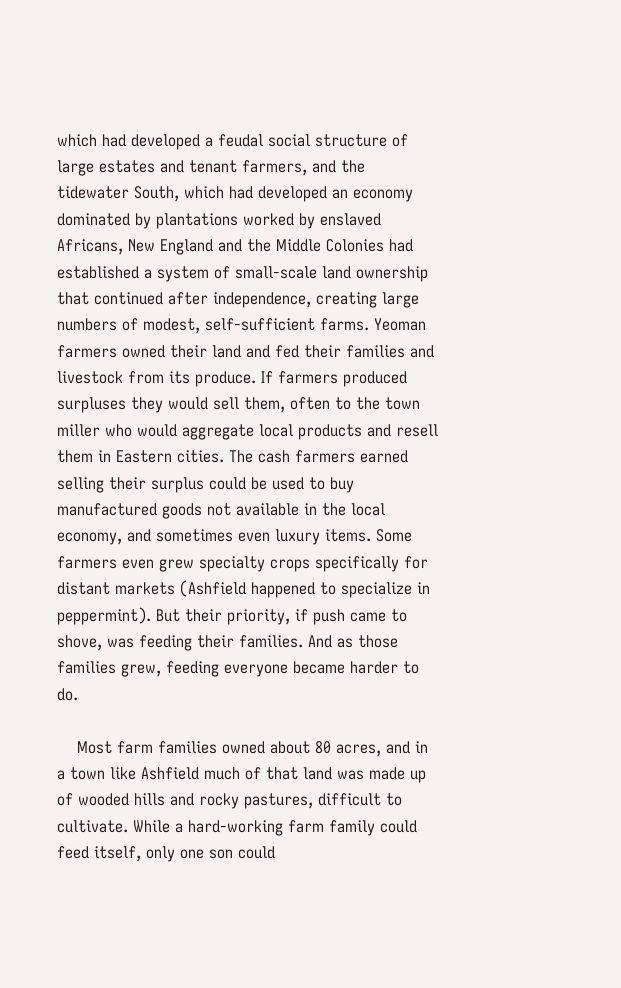which had developed a feudal social structure of large estates and tenant farmers, and the tidewater South, which had developed an economy dominated by plantations worked by enslaved Africans, New England and the Middle Colonies had established a system of small-scale land ownership that continued after independence, creating large numbers of modest, self-sufficient farms. Yeoman farmers owned their land and fed their families and livestock from its produce. If farmers produced surpluses they would sell them, often to the town miller who would aggregate local products and resell them in Eastern cities. The cash farmers earned selling their surplus could be used to buy manufactured goods not available in the local economy, and sometimes even luxury items. Some farmers even grew specialty crops specifically for distant markets (Ashfield happened to specialize in peppermint). But their priority, if push came to shove, was feeding their families. And as those families grew, feeding everyone became harder to do.

    Most farm families owned about 80 acres, and in a town like Ashfield much of that land was made up of wooded hills and rocky pastures, difficult to cultivate. While a hard-working farm family could feed itself, only one son could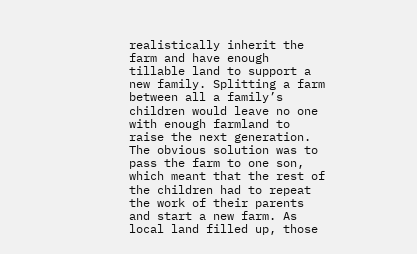realistically inherit the farm and have enough tillable land to support a new family. Splitting a farm between all a family’s children would leave no one with enough farmland to raise the next generation. The obvious solution was to pass the farm to one son, which meant that the rest of the children had to repeat the work of their parents and start a new farm. As local land filled up, those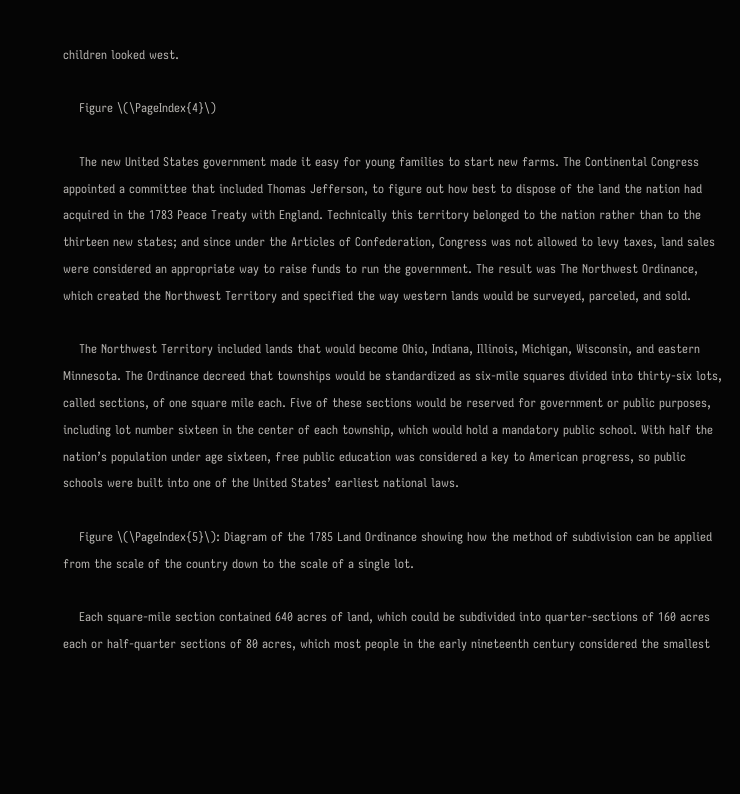children looked west.

    Figure \(\PageIndex{4}\)

    The new United States government made it easy for young families to start new farms. The Continental Congress appointed a committee that included Thomas Jefferson, to figure out how best to dispose of the land the nation had acquired in the 1783 Peace Treaty with England. Technically this territory belonged to the nation rather than to the thirteen new states; and since under the Articles of Confederation, Congress was not allowed to levy taxes, land sales were considered an appropriate way to raise funds to run the government. The result was The Northwest Ordinance, which created the Northwest Territory and specified the way western lands would be surveyed, parceled, and sold.

    The Northwest Territory included lands that would become Ohio, Indiana, Illinois, Michigan, Wisconsin, and eastern Minnesota. The Ordinance decreed that townships would be standardized as six-mile squares divided into thirty-six lots, called sections, of one square mile each. Five of these sections would be reserved for government or public purposes, including lot number sixteen in the center of each township, which would hold a mandatory public school. With half the nation’s population under age sixteen, free public education was considered a key to American progress, so public schools were built into one of the United States’ earliest national laws.

    Figure \(\PageIndex{5}\): Diagram of the 1785 Land Ordinance showing how the method of subdivision can be applied from the scale of the country down to the scale of a single lot.

    Each square-mile section contained 640 acres of land, which could be subdivided into quarter-sections of 160 acres each or half-quarter sections of 80 acres, which most people in the early nineteenth century considered the smallest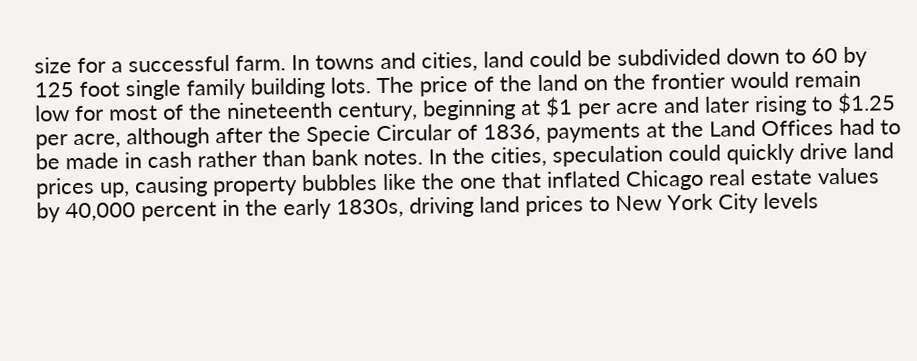size for a successful farm. In towns and cities, land could be subdivided down to 60 by 125 foot single family building lots. The price of the land on the frontier would remain low for most of the nineteenth century, beginning at $1 per acre and later rising to $1.25 per acre, although after the Specie Circular of 1836, payments at the Land Offices had to be made in cash rather than bank notes. In the cities, speculation could quickly drive land prices up, causing property bubbles like the one that inflated Chicago real estate values by 40,000 percent in the early 1830s, driving land prices to New York City levels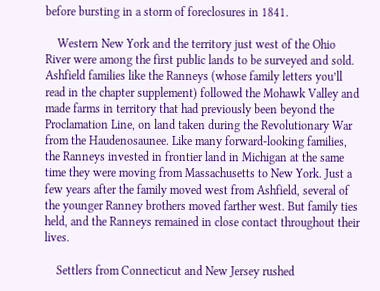before bursting in a storm of foreclosures in 1841.

    Western New York and the territory just west of the Ohio River were among the first public lands to be surveyed and sold. Ashfield families like the Ranneys (whose family letters you’ll read in the chapter supplement) followed the Mohawk Valley and made farms in territory that had previously been beyond the Proclamation Line, on land taken during the Revolutionary War from the Haudenosaunee. Like many forward-looking families, the Ranneys invested in frontier land in Michigan at the same time they were moving from Massachusetts to New York. Just a few years after the family moved west from Ashfield, several of the younger Ranney brothers moved farther west. But family ties held, and the Ranneys remained in close contact throughout their lives.

    Settlers from Connecticut and New Jersey rushed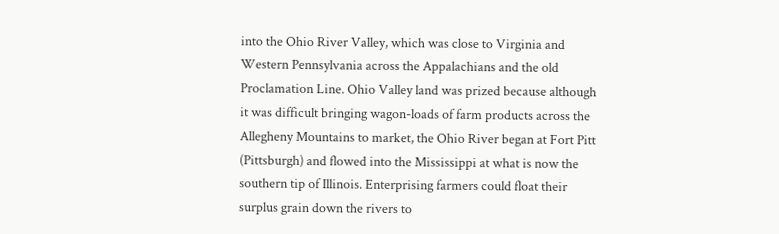into the Ohio River Valley, which was close to Virginia and Western Pennsylvania across the Appalachians and the old Proclamation Line. Ohio Valley land was prized because although it was difficult bringing wagon-loads of farm products across the Allegheny Mountains to market, the Ohio River began at Fort Pitt (Pittsburgh) and flowed into the Mississippi at what is now the southern tip of Illinois. Enterprising farmers could float their surplus grain down the rivers to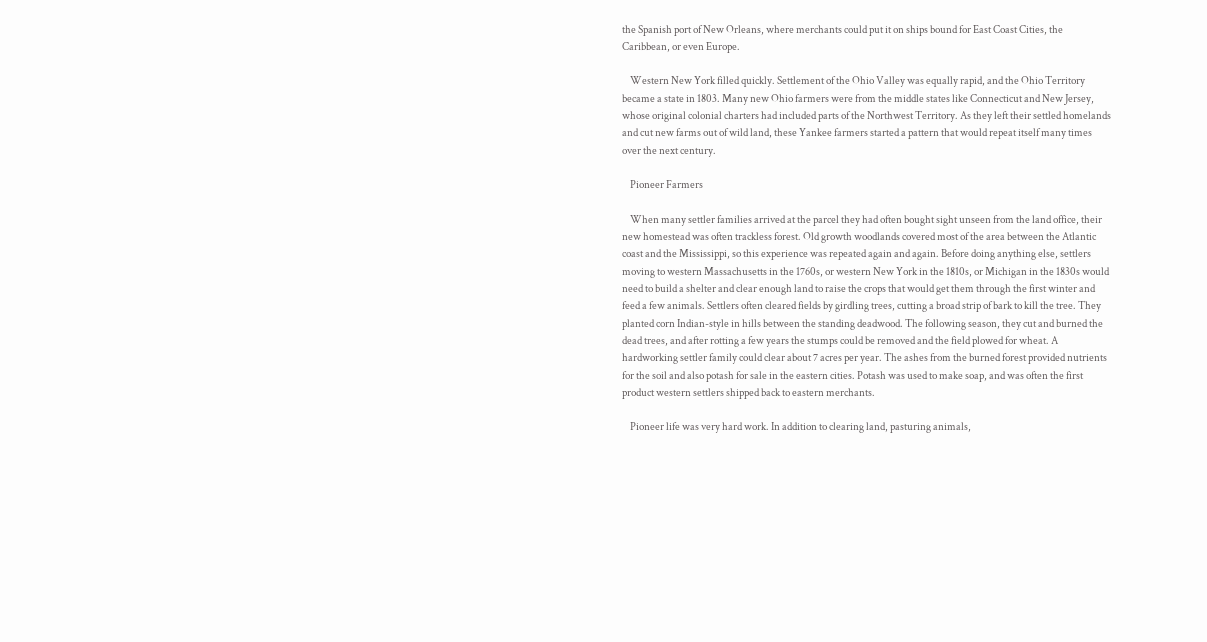the Spanish port of New Orleans, where merchants could put it on ships bound for East Coast Cities, the Caribbean, or even Europe.

    Western New York filled quickly. Settlement of the Ohio Valley was equally rapid, and the Ohio Territory became a state in 1803. Many new Ohio farmers were from the middle states like Connecticut and New Jersey, whose original colonial charters had included parts of the Northwest Territory. As they left their settled homelands and cut new farms out of wild land, these Yankee farmers started a pattern that would repeat itself many times over the next century.

    Pioneer Farmers

    When many settler families arrived at the parcel they had often bought sight unseen from the land office, their new homestead was often trackless forest. Old growth woodlands covered most of the area between the Atlantic coast and the Mississippi, so this experience was repeated again and again. Before doing anything else, settlers moving to western Massachusetts in the 1760s, or western New York in the 1810s, or Michigan in the 1830s would need to build a shelter and clear enough land to raise the crops that would get them through the first winter and feed a few animals. Settlers often cleared fields by girdling trees, cutting a broad strip of bark to kill the tree. They planted corn Indian-style in hills between the standing deadwood. The following season, they cut and burned the dead trees, and after rotting a few years the stumps could be removed and the field plowed for wheat. A hardworking settler family could clear about 7 acres per year. The ashes from the burned forest provided nutrients for the soil and also potash for sale in the eastern cities. Potash was used to make soap, and was often the first product western settlers shipped back to eastern merchants.

    Pioneer life was very hard work. In addition to clearing land, pasturing animals,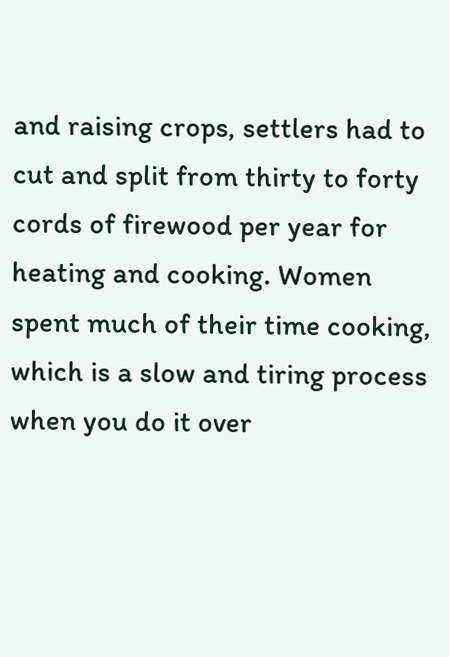and raising crops, settlers had to cut and split from thirty to forty cords of firewood per year for heating and cooking. Women spent much of their time cooking, which is a slow and tiring process when you do it over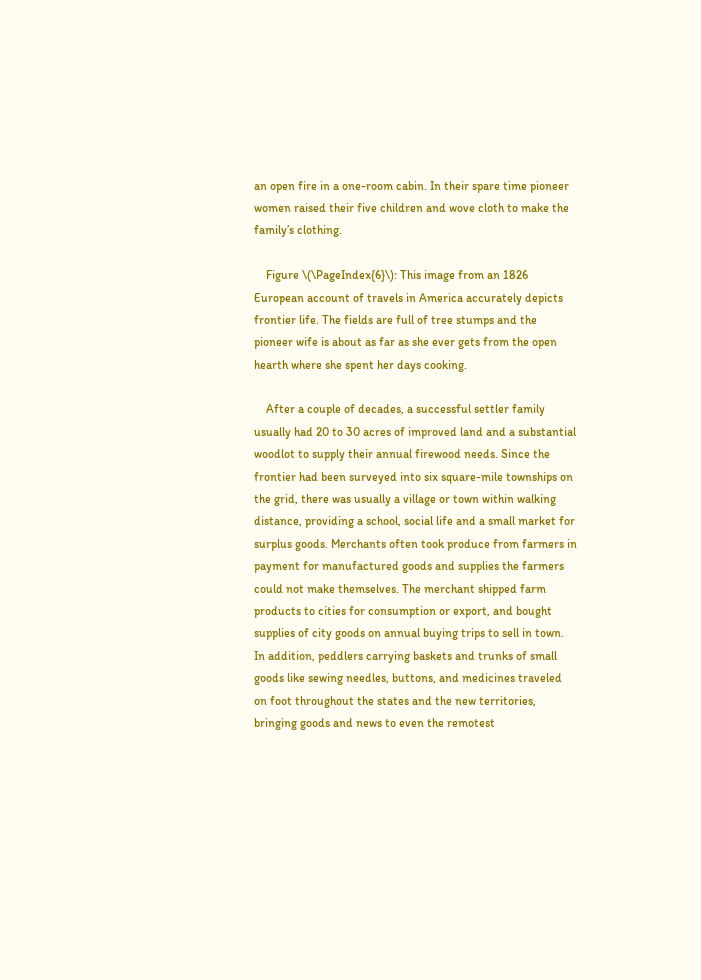an open fire in a one-room cabin. In their spare time pioneer women raised their five children and wove cloth to make the family’s clothing.

    Figure \(\PageIndex{6}\): This image from an 1826 European account of travels in America accurately depicts frontier life. The fields are full of tree stumps and the pioneer wife is about as far as she ever gets from the open hearth where she spent her days cooking.

    After a couple of decades, a successful settler family usually had 20 to 30 acres of improved land and a substantial woodlot to supply their annual firewood needs. Since the frontier had been surveyed into six square-mile townships on the grid, there was usually a village or town within walking distance, providing a school, social life and a small market for surplus goods. Merchants often took produce from farmers in payment for manufactured goods and supplies the farmers could not make themselves. The merchant shipped farm products to cities for consumption or export, and bought supplies of city goods on annual buying trips to sell in town. In addition, peddlers carrying baskets and trunks of small goods like sewing needles, buttons, and medicines traveled on foot throughout the states and the new territories, bringing goods and news to even the remotest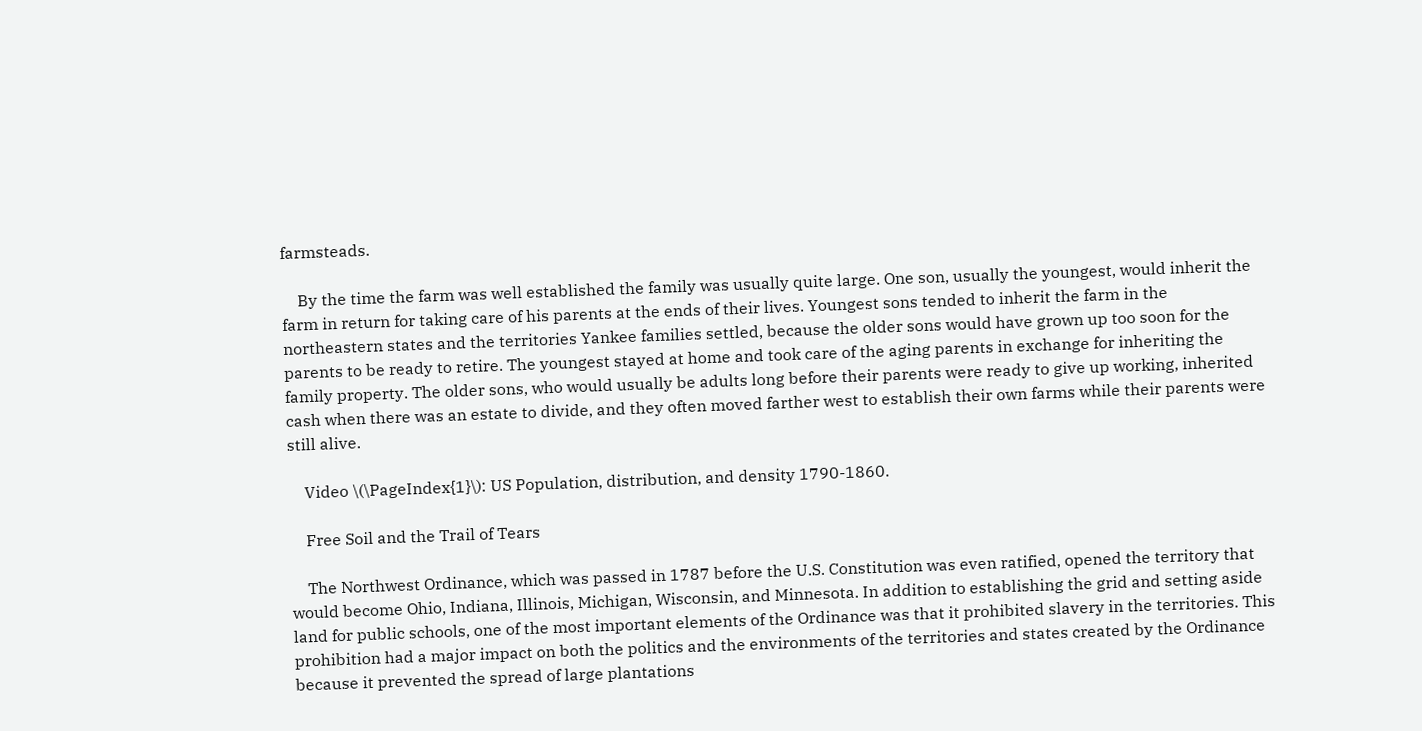farmsteads.

    By the time the farm was well established the family was usually quite large. One son, usually the youngest, would inherit the farm in return for taking care of his parents at the ends of their lives. Youngest sons tended to inherit the farm in the northeastern states and the territories Yankee families settled, because the older sons would have grown up too soon for the parents to be ready to retire. The youngest stayed at home and took care of the aging parents in exchange for inheriting the family property. The older sons, who would usually be adults long before their parents were ready to give up working, inherited cash when there was an estate to divide, and they often moved farther west to establish their own farms while their parents were still alive.

    Video \(\PageIndex{1}\): US Population, distribution, and density 1790-1860.

    Free Soil and the Trail of Tears

    The Northwest Ordinance, which was passed in 1787 before the U.S. Constitution was even ratified, opened the territory that would become Ohio, Indiana, Illinois, Michigan, Wisconsin, and Minnesota. In addition to establishing the grid and setting aside land for public schools, one of the most important elements of the Ordinance was that it prohibited slavery in the territories. This prohibition had a major impact on both the politics and the environments of the territories and states created by the Ordinance because it prevented the spread of large plantations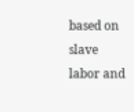based on slave labor and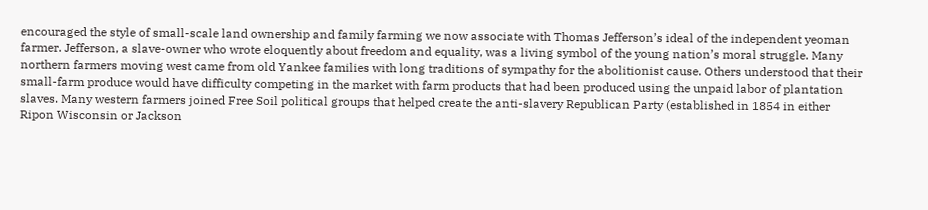encouraged the style of small-scale land ownership and family farming we now associate with Thomas Jefferson’s ideal of the independent yeoman farmer. Jefferson, a slave-owner who wrote eloquently about freedom and equality, was a living symbol of the young nation’s moral struggle. Many northern farmers moving west came from old Yankee families with long traditions of sympathy for the abolitionist cause. Others understood that their small-farm produce would have difficulty competing in the market with farm products that had been produced using the unpaid labor of plantation slaves. Many western farmers joined Free Soil political groups that helped create the anti-slavery Republican Party (established in 1854 in either Ripon Wisconsin or Jackson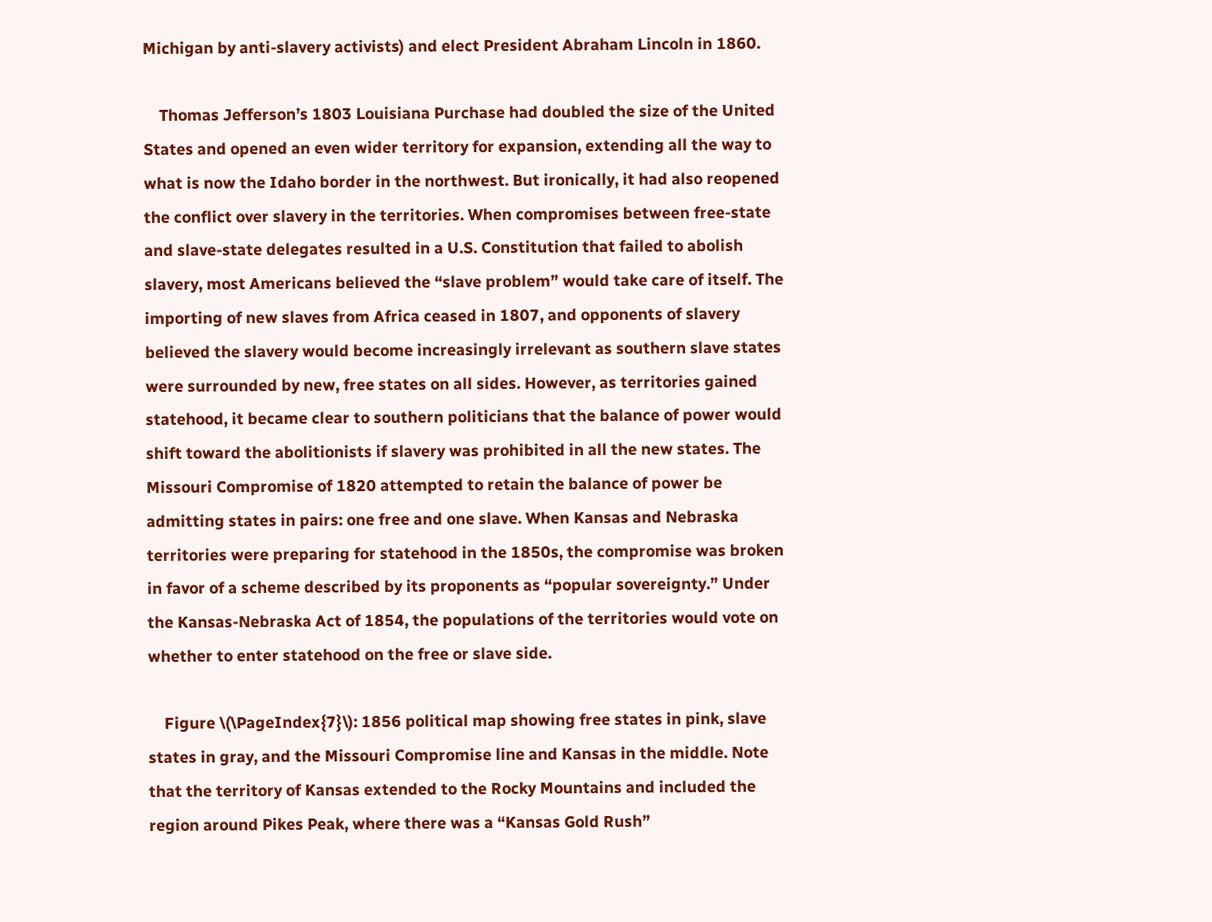Michigan by anti-slavery activists) and elect President Abraham Lincoln in 1860.

    Thomas Jefferson’s 1803 Louisiana Purchase had doubled the size of the United States and opened an even wider territory for expansion, extending all the way to what is now the Idaho border in the northwest. But ironically, it had also reopened the conflict over slavery in the territories. When compromises between free-state and slave-state delegates resulted in a U.S. Constitution that failed to abolish slavery, most Americans believed the “slave problem” would take care of itself. The importing of new slaves from Africa ceased in 1807, and opponents of slavery believed the slavery would become increasingly irrelevant as southern slave states were surrounded by new, free states on all sides. However, as territories gained statehood, it became clear to southern politicians that the balance of power would shift toward the abolitionists if slavery was prohibited in all the new states. The Missouri Compromise of 1820 attempted to retain the balance of power be admitting states in pairs: one free and one slave. When Kansas and Nebraska territories were preparing for statehood in the 1850s, the compromise was broken in favor of a scheme described by its proponents as “popular sovereignty.” Under the Kansas-Nebraska Act of 1854, the populations of the territories would vote on whether to enter statehood on the free or slave side.

    Figure \(\PageIndex{7}\): 1856 political map showing free states in pink, slave states in gray, and the Missouri Compromise line and Kansas in the middle. Note that the territory of Kansas extended to the Rocky Mountains and included the region around Pikes Peak, where there was a “Kansas Gold Rush”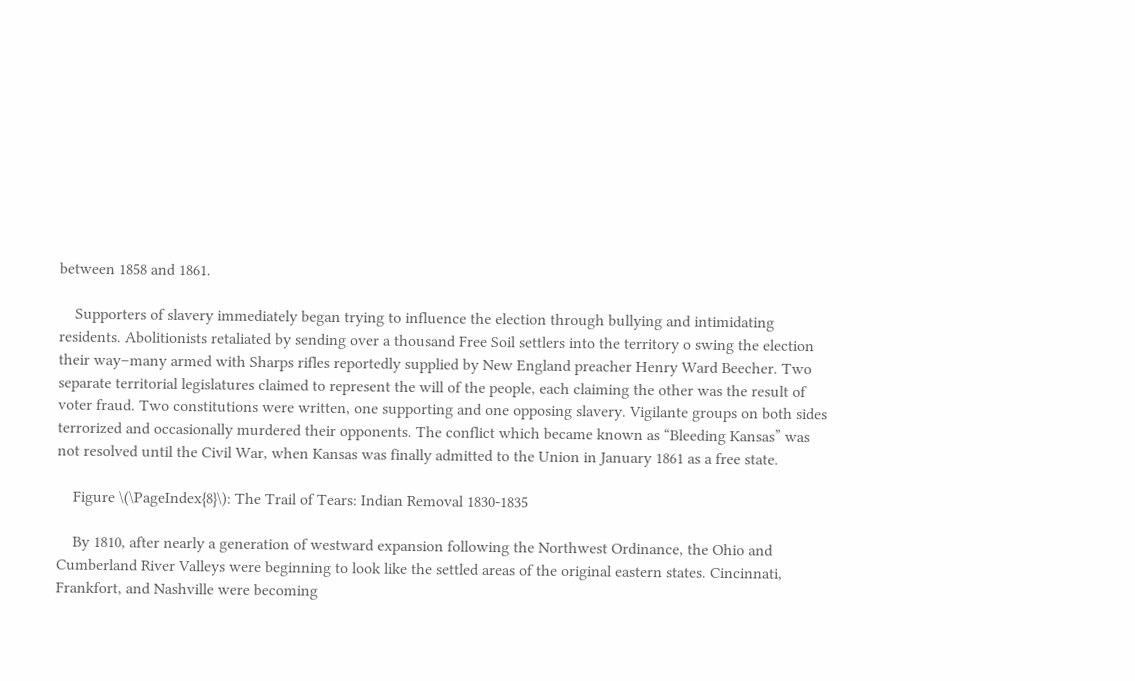between 1858 and 1861.

    Supporters of slavery immediately began trying to influence the election through bullying and intimidating residents. Abolitionists retaliated by sending over a thousand Free Soil settlers into the territory o swing the election their way–many armed with Sharps rifles reportedly supplied by New England preacher Henry Ward Beecher. Two separate territorial legislatures claimed to represent the will of the people, each claiming the other was the result of voter fraud. Two constitutions were written, one supporting and one opposing slavery. Vigilante groups on both sides terrorized and occasionally murdered their opponents. The conflict which became known as “Bleeding Kansas” was not resolved until the Civil War, when Kansas was finally admitted to the Union in January 1861 as a free state.

    Figure \(\PageIndex{8}\): The Trail of Tears: Indian Removal 1830-1835

    By 1810, after nearly a generation of westward expansion following the Northwest Ordinance, the Ohio and Cumberland River Valleys were beginning to look like the settled areas of the original eastern states. Cincinnati, Frankfort, and Nashville were becoming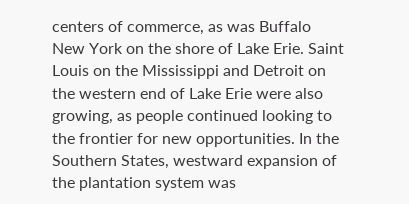centers of commerce, as was Buffalo New York on the shore of Lake Erie. Saint Louis on the Mississippi and Detroit on the western end of Lake Erie were also growing, as people continued looking to the frontier for new opportunities. In the Southern States, westward expansion of the plantation system was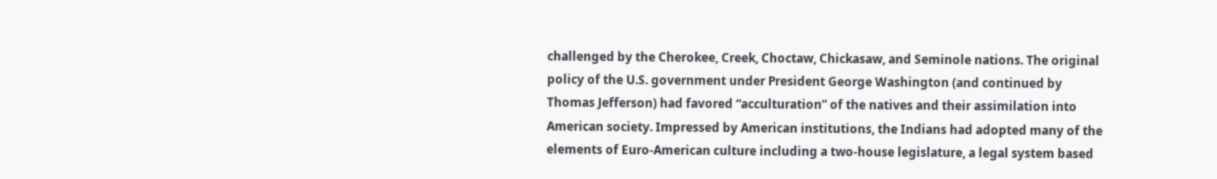challenged by the Cherokee, Creek, Choctaw, Chickasaw, and Seminole nations. The original policy of the U.S. government under President George Washington (and continued by Thomas Jefferson) had favored “acculturation” of the natives and their assimilation into American society. Impressed by American institutions, the Indians had adopted many of the elements of Euro-American culture including a two-house legislature, a legal system based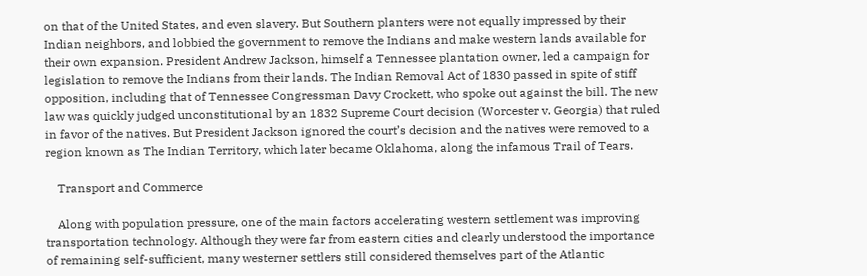on that of the United States, and even slavery. But Southern planters were not equally impressed by their Indian neighbors, and lobbied the government to remove the Indians and make western lands available for their own expansion. President Andrew Jackson, himself a Tennessee plantation owner, led a campaign for legislation to remove the Indians from their lands. The Indian Removal Act of 1830 passed in spite of stiff opposition, including that of Tennessee Congressman Davy Crockett, who spoke out against the bill. The new law was quickly judged unconstitutional by an 1832 Supreme Court decision (Worcester v. Georgia) that ruled in favor of the natives. But President Jackson ignored the court’s decision and the natives were removed to a region known as The Indian Territory, which later became Oklahoma, along the infamous Trail of Tears.

    Transport and Commerce

    Along with population pressure, one of the main factors accelerating western settlement was improving transportation technology. Although they were far from eastern cities and clearly understood the importance of remaining self-sufficient, many westerner settlers still considered themselves part of the Atlantic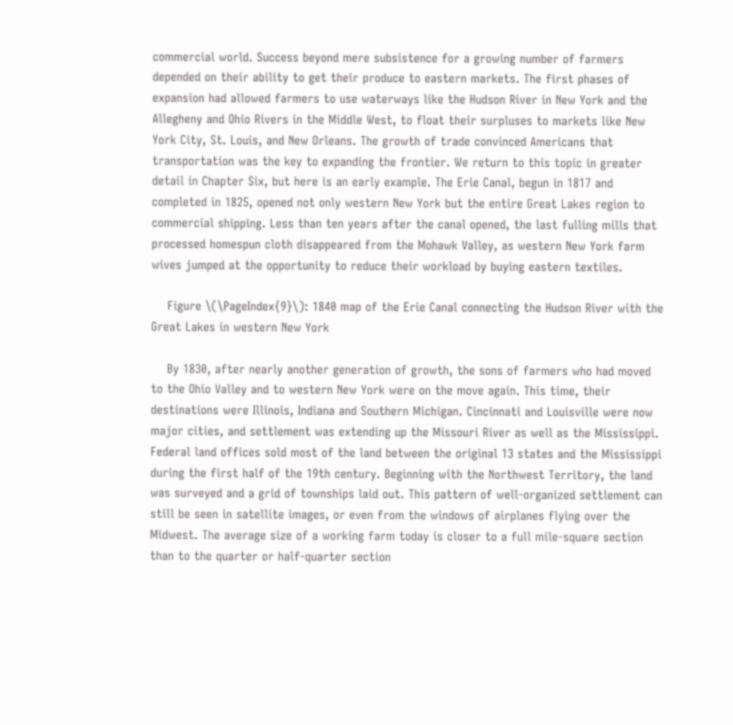commercial world. Success beyond mere subsistence for a growing number of farmers depended on their ability to get their produce to eastern markets. The first phases of expansion had allowed farmers to use waterways like the Hudson River in New York and the Allegheny and Ohio Rivers in the Middle West, to float their surpluses to markets like New York City, St. Louis, and New Orleans. The growth of trade convinced Americans that transportation was the key to expanding the frontier. We return to this topic in greater detail in Chapter Six, but here is an early example. The Erie Canal, begun in 1817 and completed in 1825, opened not only western New York but the entire Great Lakes region to commercial shipping. Less than ten years after the canal opened, the last fulling mills that processed homespun cloth disappeared from the Mohawk Valley, as western New York farm wives jumped at the opportunity to reduce their workload by buying eastern textiles.

    Figure \(\PageIndex{9}\): 1840 map of the Erie Canal connecting the Hudson River with the Great Lakes in western New York

    By 1830, after nearly another generation of growth, the sons of farmers who had moved to the Ohio Valley and to western New York were on the move again. This time, their destinations were Illinois, Indiana and Southern Michigan. Cincinnati and Louisville were now major cities, and settlement was extending up the Missouri River as well as the Mississippi. Federal land offices sold most of the land between the original 13 states and the Mississippi during the first half of the 19th century. Beginning with the Northwest Territory, the land was surveyed and a grid of townships laid out. This pattern of well-organized settlement can still be seen in satellite images, or even from the windows of airplanes flying over the Midwest. The average size of a working farm today is closer to a full mile-square section than to the quarter or half-quarter section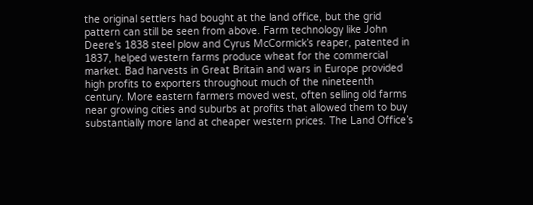the original settlers had bought at the land office, but the grid pattern can still be seen from above. Farm technology like John Deere’s 1838 steel plow and Cyrus McCormick’s reaper, patented in 1837, helped western farms produce wheat for the commercial market. Bad harvests in Great Britain and wars in Europe provided high profits to exporters throughout much of the nineteenth century. More eastern farmers moved west, often selling old farms near growing cities and suburbs at profits that allowed them to buy substantially more land at cheaper western prices. The Land Office’s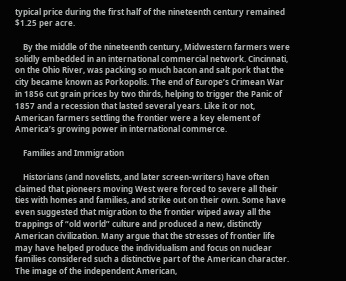typical price during the first half of the nineteenth century remained $1.25 per acre.

    By the middle of the nineteenth century, Midwestern farmers were solidly embedded in an international commercial network. Cincinnati, on the Ohio River, was packing so much bacon and salt pork that the city became known as Porkopolis. The end of Europe’s Crimean War in 1856 cut grain prices by two thirds, helping to trigger the Panic of 1857 and a recession that lasted several years. Like it or not, American farmers settling the frontier were a key element of America’s growing power in international commerce.

    Families and Immigration

    Historians (and novelists, and later screen-writers) have often claimed that pioneers moving West were forced to severe all their ties with homes and families, and strike out on their own. Some have even suggested that migration to the frontier wiped away all the trappings of “old world” culture and produced a new, distinctly American civilization. Many argue that the stresses of frontier life may have helped produce the individualism and focus on nuclear families considered such a distinctive part of the American character. The image of the independent American,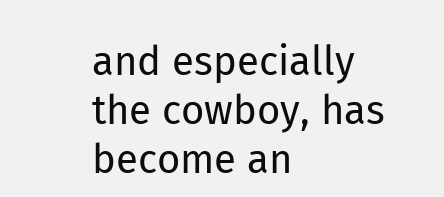and especially the cowboy, has become an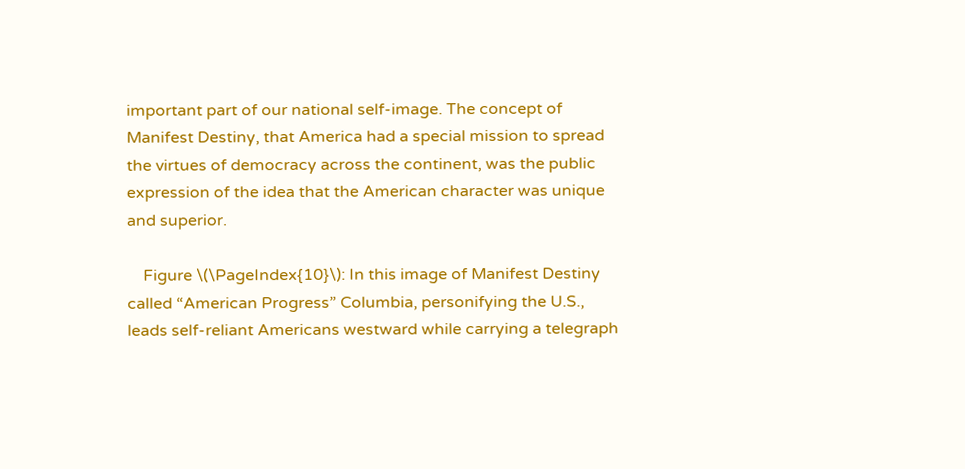important part of our national self-image. The concept of Manifest Destiny, that America had a special mission to spread the virtues of democracy across the continent, was the public expression of the idea that the American character was unique and superior.

    Figure \(\PageIndex{10}\): In this image of Manifest Destiny called “American Progress” Columbia, personifying the U.S., leads self-reliant Americans westward while carrying a telegraph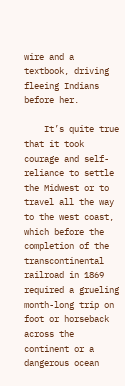wire and a textbook, driving fleeing Indians before her.

    It’s quite true that it took courage and self-reliance to settle the Midwest or to travel all the way to the west coast, which before the completion of the transcontinental railroad in 1869 required a grueling month-long trip on foot or horseback across the continent or a dangerous ocean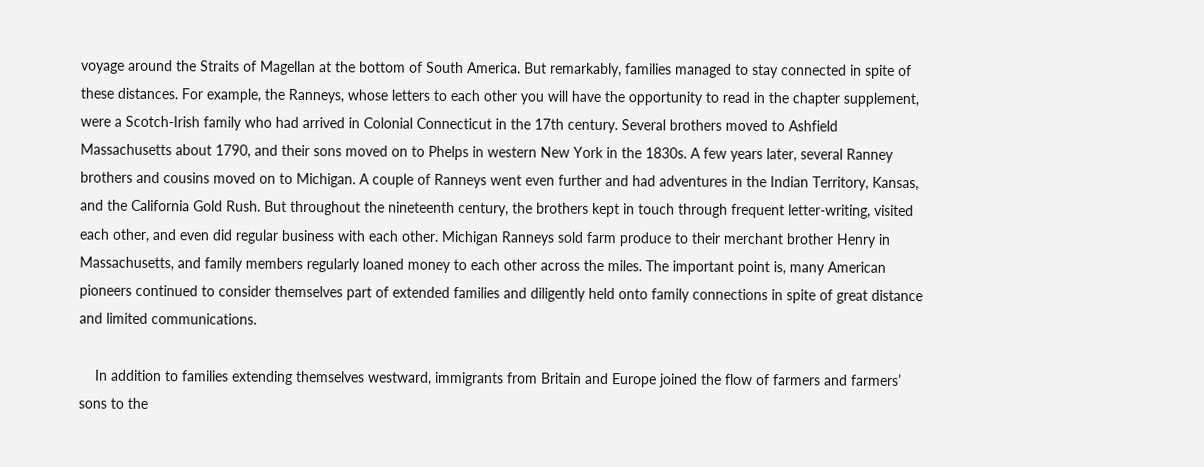voyage around the Straits of Magellan at the bottom of South America. But remarkably, families managed to stay connected in spite of these distances. For example, the Ranneys, whose letters to each other you will have the opportunity to read in the chapter supplement, were a Scotch-Irish family who had arrived in Colonial Connecticut in the 17th century. Several brothers moved to Ashfield Massachusetts about 1790, and their sons moved on to Phelps in western New York in the 1830s. A few years later, several Ranney brothers and cousins moved on to Michigan. A couple of Ranneys went even further and had adventures in the Indian Territory, Kansas, and the California Gold Rush. But throughout the nineteenth century, the brothers kept in touch through frequent letter-writing, visited each other, and even did regular business with each other. Michigan Ranneys sold farm produce to their merchant brother Henry in Massachusetts, and family members regularly loaned money to each other across the miles. The important point is, many American pioneers continued to consider themselves part of extended families and diligently held onto family connections in spite of great distance and limited communications.

    In addition to families extending themselves westward, immigrants from Britain and Europe joined the flow of farmers and farmers’ sons to the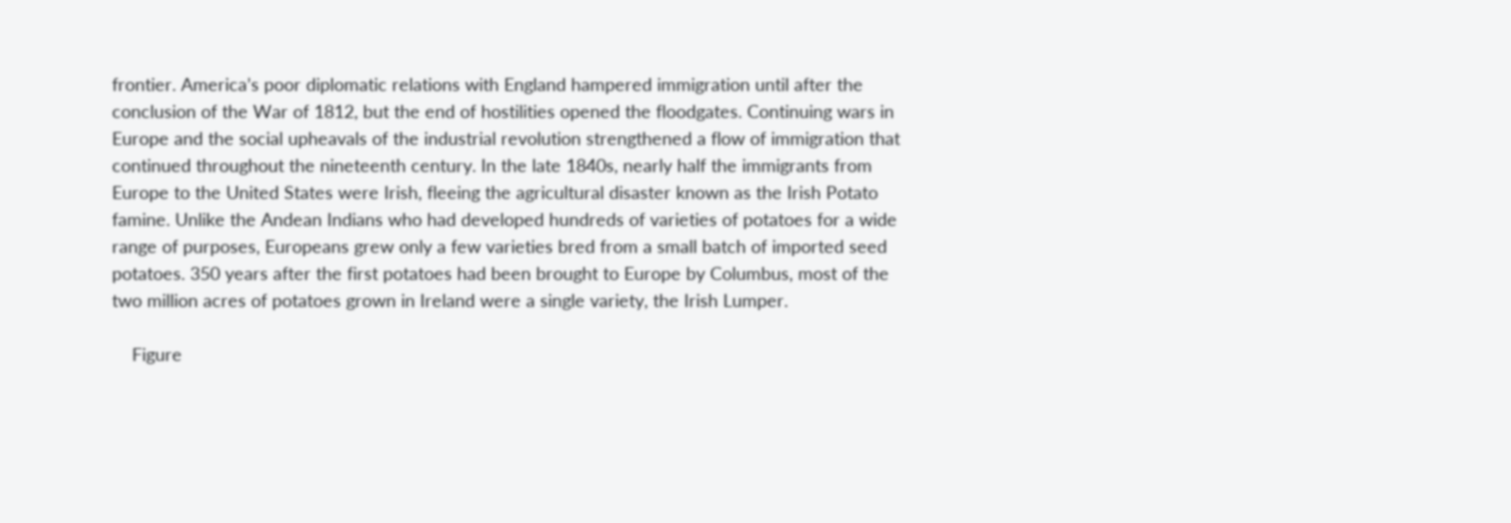frontier. America’s poor diplomatic relations with England hampered immigration until after the conclusion of the War of 1812, but the end of hostilities opened the floodgates. Continuing wars in Europe and the social upheavals of the industrial revolution strengthened a flow of immigration that continued throughout the nineteenth century. In the late 1840s, nearly half the immigrants from Europe to the United States were Irish, fleeing the agricultural disaster known as the Irish Potato famine. Unlike the Andean Indians who had developed hundreds of varieties of potatoes for a wide range of purposes, Europeans grew only a few varieties bred from a small batch of imported seed potatoes. 350 years after the first potatoes had been brought to Europe by Columbus, most of the two million acres of potatoes grown in Ireland were a single variety, the Irish Lumper.

    Figure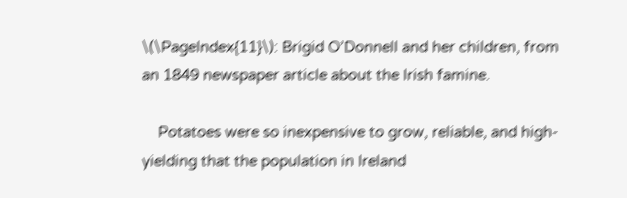\(\PageIndex{11}\): Brigid O’Donnell and her children, from an 1849 newspaper article about the Irish famine.

    Potatoes were so inexpensive to grow, reliable, and high-yielding that the population in Ireland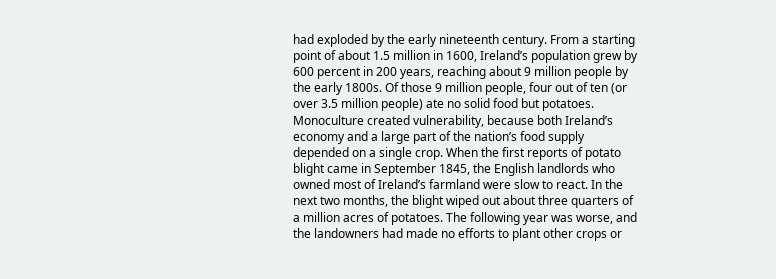had exploded by the early nineteenth century. From a starting point of about 1.5 million in 1600, Ireland’s population grew by 600 percent in 200 years, reaching about 9 million people by the early 1800s. Of those 9 million people, four out of ten (or over 3.5 million people) ate no solid food but potatoes. Monoculture created vulnerability, because both Ireland’s economy and a large part of the nation’s food supply depended on a single crop. When the first reports of potato blight came in September 1845, the English landlords who owned most of Ireland’s farmland were slow to react. In the next two months, the blight wiped out about three quarters of a million acres of potatoes. The following year was worse, and the landowners had made no efforts to plant other crops or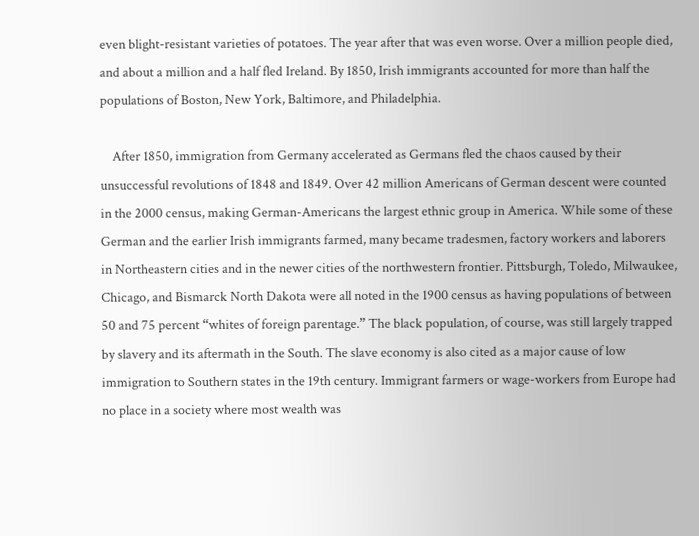even blight-resistant varieties of potatoes. The year after that was even worse. Over a million people died, and about a million and a half fled Ireland. By 1850, Irish immigrants accounted for more than half the populations of Boston, New York, Baltimore, and Philadelphia.

    After 1850, immigration from Germany accelerated as Germans fled the chaos caused by their unsuccessful revolutions of 1848 and 1849. Over 42 million Americans of German descent were counted in the 2000 census, making German-Americans the largest ethnic group in America. While some of these German and the earlier Irish immigrants farmed, many became tradesmen, factory workers and laborers in Northeastern cities and in the newer cities of the northwestern frontier. Pittsburgh, Toledo, Milwaukee, Chicago, and Bismarck North Dakota were all noted in the 1900 census as having populations of between 50 and 75 percent “whites of foreign parentage.” The black population, of course, was still largely trapped by slavery and its aftermath in the South. The slave economy is also cited as a major cause of low immigration to Southern states in the 19th century. Immigrant farmers or wage-workers from Europe had no place in a society where most wealth was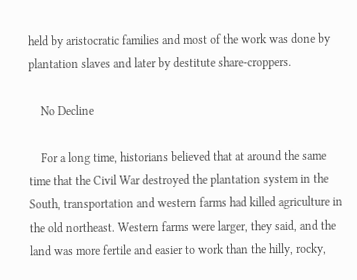held by aristocratic families and most of the work was done by plantation slaves and later by destitute share-croppers.

    No Decline

    For a long time, historians believed that at around the same time that the Civil War destroyed the plantation system in the South, transportation and western farms had killed agriculture in the old northeast. Western farms were larger, they said, and the land was more fertile and easier to work than the hilly, rocky,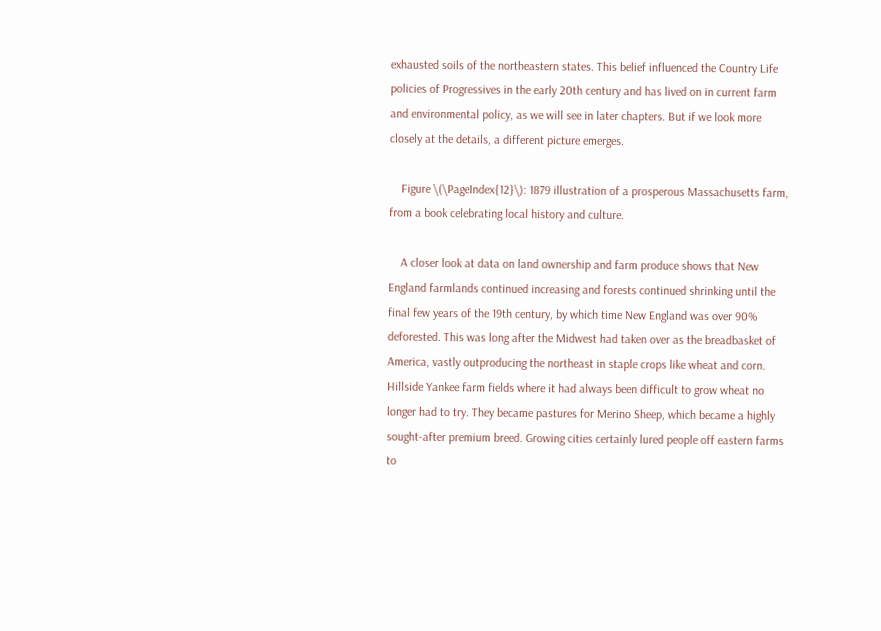exhausted soils of the northeastern states. This belief influenced the Country Life policies of Progressives in the early 20th century and has lived on in current farm and environmental policy, as we will see in later chapters. But if we look more closely at the details, a different picture emerges.

    Figure \(\PageIndex{12}\): 1879 illustration of a prosperous Massachusetts farm, from a book celebrating local history and culture.

    A closer look at data on land ownership and farm produce shows that New England farmlands continued increasing and forests continued shrinking until the final few years of the 19th century, by which time New England was over 90% deforested. This was long after the Midwest had taken over as the breadbasket of America, vastly outproducing the northeast in staple crops like wheat and corn. Hillside Yankee farm fields where it had always been difficult to grow wheat no longer had to try. They became pastures for Merino Sheep, which became a highly sought-after premium breed. Growing cities certainly lured people off eastern farms to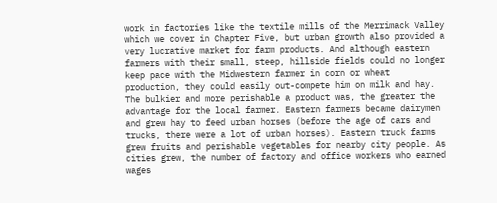work in factories like the textile mills of the Merrimack Valley which we cover in Chapter Five, but urban growth also provided a very lucrative market for farm products. And although eastern farmers with their small, steep, hillside fields could no longer keep pace with the Midwestern farmer in corn or wheat production, they could easily out-compete him on milk and hay. The bulkier and more perishable a product was, the greater the advantage for the local farmer. Eastern farmers became dairymen and grew hay to feed urban horses (before the age of cars and trucks, there were a lot of urban horses). Eastern truck farms grew fruits and perishable vegetables for nearby city people. As cities grew, the number of factory and office workers who earned wages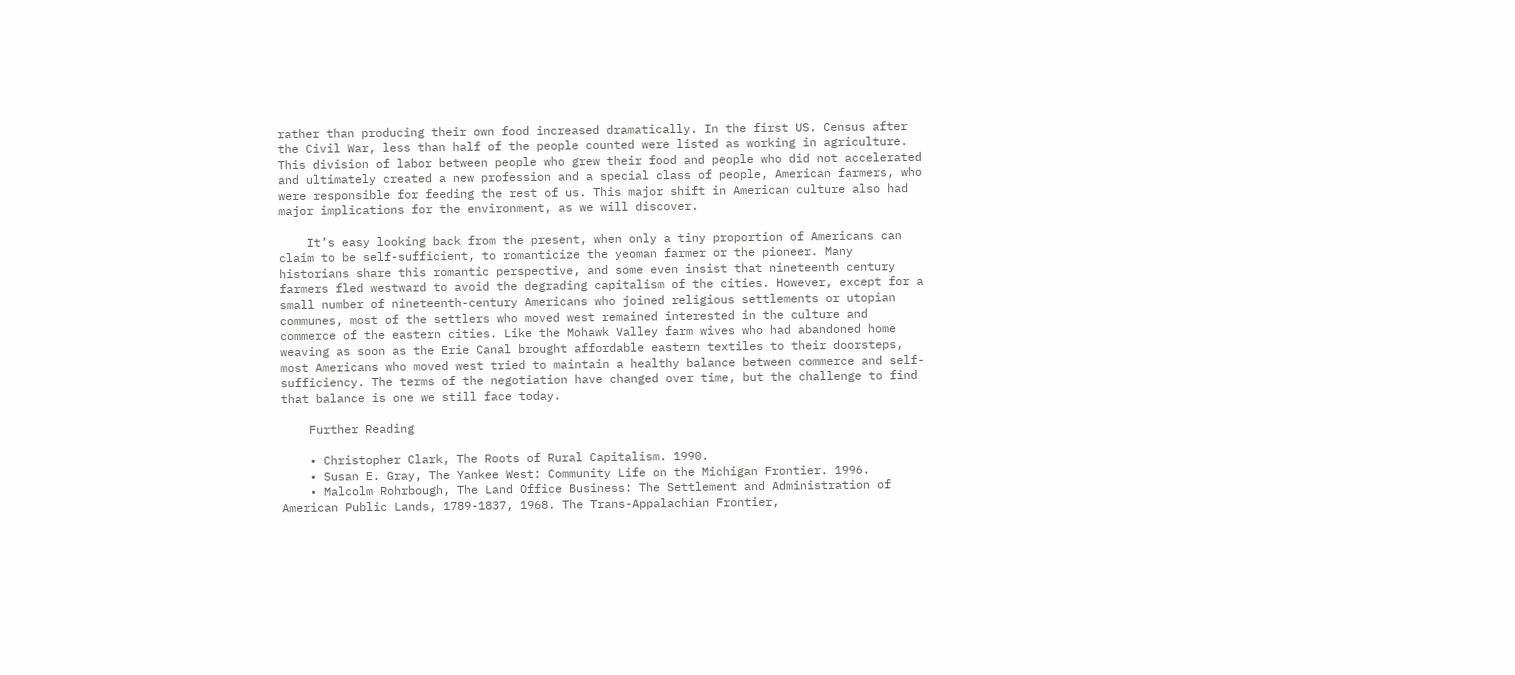rather than producing their own food increased dramatically. In the first US. Census after the Civil War, less than half of the people counted were listed as working in agriculture. This division of labor between people who grew their food and people who did not accelerated and ultimately created a new profession and a special class of people, American farmers, who were responsible for feeding the rest of us. This major shift in American culture also had major implications for the environment, as we will discover.

    It’s easy looking back from the present, when only a tiny proportion of Americans can claim to be self-sufficient, to romanticize the yeoman farmer or the pioneer. Many historians share this romantic perspective, and some even insist that nineteenth century farmers fled westward to avoid the degrading capitalism of the cities. However, except for a small number of nineteenth-century Americans who joined religious settlements or utopian communes, most of the settlers who moved west remained interested in the culture and commerce of the eastern cities. Like the Mohawk Valley farm wives who had abandoned home weaving as soon as the Erie Canal brought affordable eastern textiles to their doorsteps, most Americans who moved west tried to maintain a healthy balance between commerce and self-sufficiency. The terms of the negotiation have changed over time, but the challenge to find that balance is one we still face today.

    Further Reading

    • Christopher Clark, The Roots of Rural Capitalism. 1990.
    • Susan E. Gray, The Yankee West: Community Life on the Michigan Frontier. 1996.
    • Malcolm Rohrbough, The Land Office Business: The Settlement and Administration of American Public Lands, 1789-1837, 1968. The Trans-Appalachian Frontier,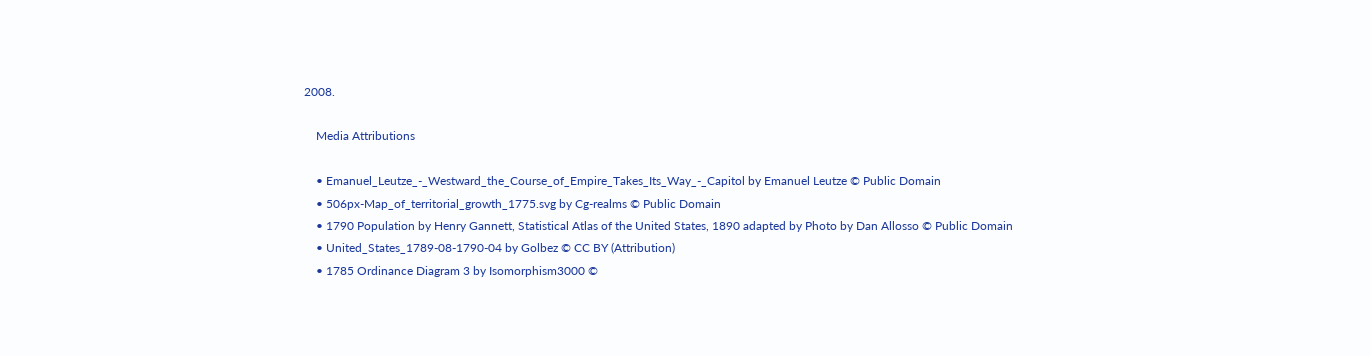2008.

    Media Attributions

    • Emanuel_Leutze_-_Westward_the_Course_of_Empire_Takes_Its_Way_-_Capitol by Emanuel Leutze © Public Domain
    • 506px-Map_of_territorial_growth_1775.svg by Cg-realms © Public Domain
    • 1790 Population by Henry Gannett, Statistical Atlas of the United States, 1890 adapted by Photo by Dan Allosso © Public Domain
    • United_States_1789-08-1790-04 by Golbez © CC BY (Attribution)
    • 1785 Ordinance Diagram 3 by Isomorphism3000 ©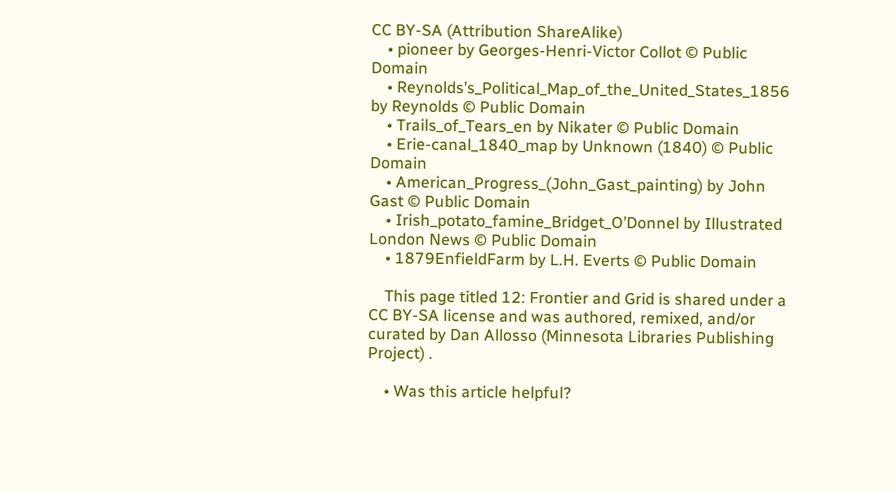CC BY-SA (Attribution ShareAlike)
    • pioneer by Georges-Henri-Victor Collot © Public Domain
    • Reynolds’s_Political_Map_of_the_United_States_1856 by Reynolds © Public Domain
    • Trails_of_Tears_en by Nikater © Public Domain
    • Erie-canal_1840_map by Unknown (1840) © Public Domain
    • American_Progress_(John_Gast_painting) by John Gast © Public Domain
    • Irish_potato_famine_Bridget_O’Donnel by Illustrated London News © Public Domain
    • 1879EnfieldFarm by L.H. Everts © Public Domain

    This page titled 12: Frontier and Grid is shared under a CC BY-SA license and was authored, remixed, and/or curated by Dan Allosso (Minnesota Libraries Publishing Project) .

    • Was this article helpful?